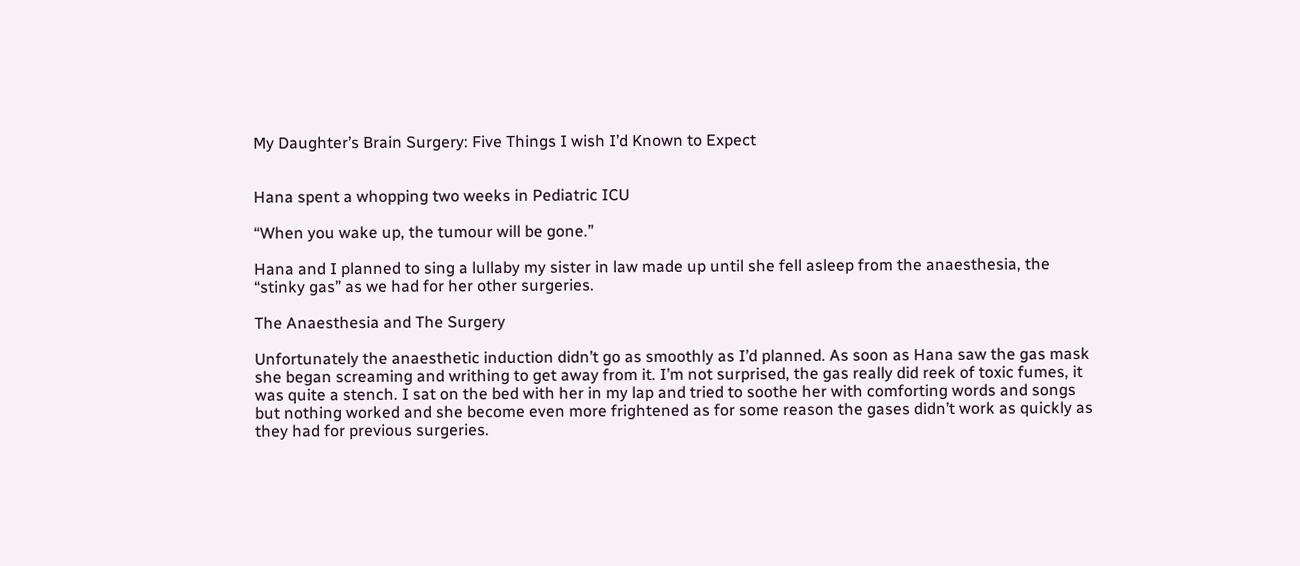My Daughter’s Brain Surgery: Five Things I wish I’d Known to Expect


Hana spent a whopping two weeks in Pediatric ICU

“When you wake up, the tumour will be gone.”

Hana and I planned to sing a lullaby my sister in law made up until she fell asleep from the anaesthesia, the “stinky gas” as we had for her other surgeries.

The Anaesthesia and The Surgery

Unfortunately the anaesthetic induction didn’t go as smoothly as I’d planned. As soon as Hana saw the gas mask she began screaming and writhing to get away from it. I’m not surprised, the gas really did reek of toxic fumes, it was quite a stench. I sat on the bed with her in my lap and tried to soothe her with comforting words and songs but nothing worked and she become even more frightened as for some reason the gases didn’t work as quickly as they had for previous surgeries.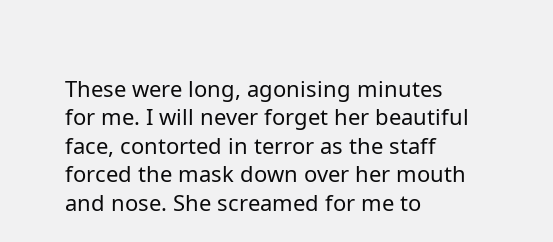These were long, agonising minutes for me. I will never forget her beautiful face, contorted in terror as the staff forced the mask down over her mouth and nose. She screamed for me to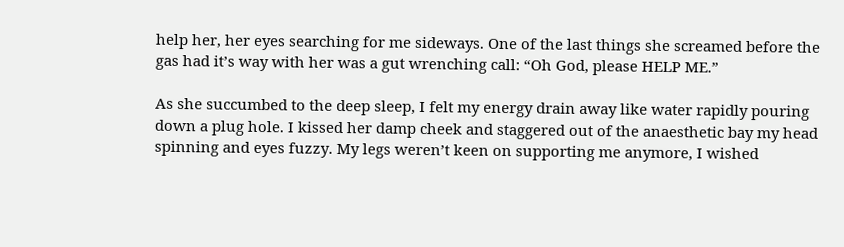help her, her eyes searching for me sideways. One of the last things she screamed before the gas had it’s way with her was a gut wrenching call: “Oh God, please HELP ME.”

As she succumbed to the deep sleep, I felt my energy drain away like water rapidly pouring down a plug hole. I kissed her damp cheek and staggered out of the anaesthetic bay my head spinning and eyes fuzzy. My legs weren’t keen on supporting me anymore, I wished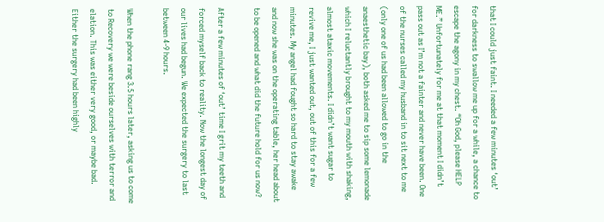that I could just faint. I needed a few minutes ‘out’ for darkness to swallow me up for a while, a chance to escape the agony in my chest. “Oh God, please HELP ME.” Unfortunately for me at that moment I didn’t pass out as I’m not a fainter and never have been. One of the nurses called my husband in to sit next to me (only one of us had been allowed to go in the anaesthetic bay), both asked me to sip some lemonade which I reluctantly brought to my mouth with shaking, almost ataxic movements. I didn’t want sugar to revive me, I just wanted out, out of this for a few minutes. My angel had fought so hard to stay awake and now she was on the operating table, her head about to be opened and what did the future hold for us now?

After a few minutes of ‘out’ time I grit my teeth and forced myself back to reality. Now the longest day of our lives had begun. We expected the surgery to last between 4-9 hours.

When the phone rang 3.5 hours later, asking us to come to Recovery we were beside ourselves with terror and elation. This was either very good, or maybe bad. Either the surgery had been highly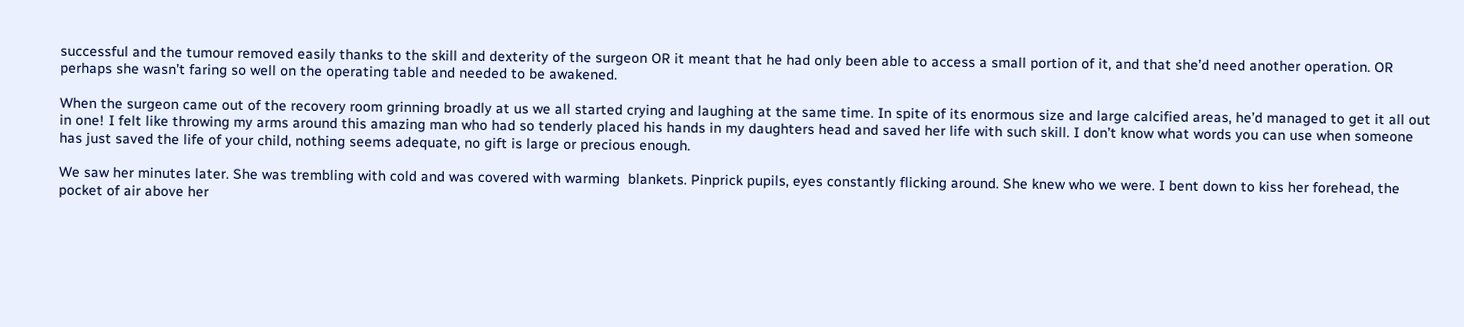successful and the tumour removed easily thanks to the skill and dexterity of the surgeon OR it meant that he had only been able to access a small portion of it, and that she’d need another operation. OR perhaps she wasn’t faring so well on the operating table and needed to be awakened.

When the surgeon came out of the recovery room grinning broadly at us we all started crying and laughing at the same time. In spite of its enormous size and large calcified areas, he’d managed to get it all out in one! I felt like throwing my arms around this amazing man who had so tenderly placed his hands in my daughters head and saved her life with such skill. I don’t know what words you can use when someone has just saved the life of your child, nothing seems adequate, no gift is large or precious enough.

We saw her minutes later. She was trembling with cold and was covered with warming  blankets. Pinprick pupils, eyes constantly flicking around. She knew who we were. I bent down to kiss her forehead, the pocket of air above her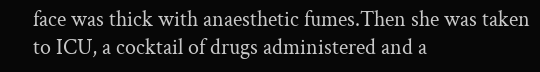face was thick with anaesthetic fumes.Then she was taken to ICU, a cocktail of drugs administered and a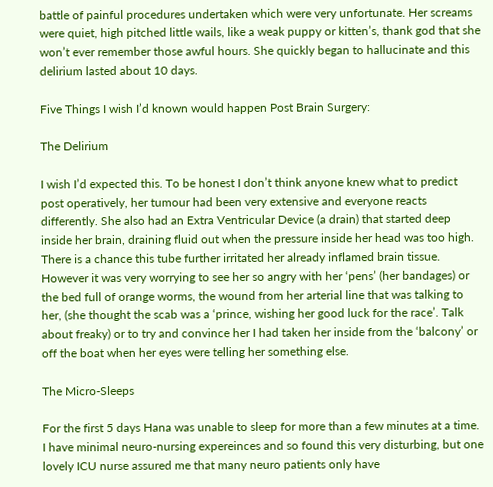battle of painful procedures undertaken which were very unfortunate. Her screams were quiet, high pitched little wails, like a weak puppy or kitten’s, thank god that she won’t ever remember those awful hours. She quickly began to hallucinate and this delirium lasted about 10 days.

Five Things I wish I’d known would happen Post Brain Surgery:

The Delirium

I wish I’d expected this. To be honest I don’t think anyone knew what to predict post operatively, her tumour had been very extensive and everyone reacts differently. She also had an Extra Ventricular Device (a drain) that started deep inside her brain, draining fluid out when the pressure inside her head was too high. There is a chance this tube further irritated her already inflamed brain tissue. However it was very worrying to see her so angry with her ‘pens’ (her bandages) or the bed full of orange worms, the wound from her arterial line that was talking to her, (she thought the scab was a ‘prince, wishing her good luck for the race’. Talk about freaky) or to try and convince her I had taken her inside from the ‘balcony’ or off the boat when her eyes were telling her something else.

The Micro-Sleeps

For the first 5 days Hana was unable to sleep for more than a few minutes at a time. I have minimal neuro-nursing expereinces and so found this very disturbing, but one lovely ICU nurse assured me that many neuro patients only have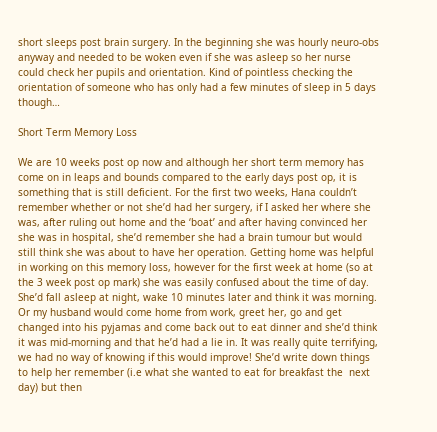short sleeps post brain surgery. In the beginning she was hourly neuro-obs anyway and needed to be woken even if she was asleep so her nurse could check her pupils and orientation. Kind of pointless checking the orientation of someone who has only had a few minutes of sleep in 5 days though…

Short Term Memory Loss

We are 10 weeks post op now and although her short term memory has come on in leaps and bounds compared to the early days post op, it is something that is still deficient. For the first two weeks, Hana couldn’t remember whether or not she’d had her surgery, if I asked her where she was, after ruling out home and the ‘boat’ and after having convinced her she was in hospital, she’d remember she had a brain tumour but would still think she was about to have her operation. Getting home was helpful in working on this memory loss, however for the first week at home (so at the 3 week post op mark) she was easily confused about the time of day. She’d fall asleep at night, wake 10 minutes later and think it was morning. Or my husband would come home from work, greet her, go and get changed into his pyjamas and come back out to eat dinner and she’d think it was mid-morning and that he’d had a lie in. It was really quite terrifying, we had no way of knowing if this would improve! She’d write down things to help her remember (i.e what she wanted to eat for breakfast the  next day) but then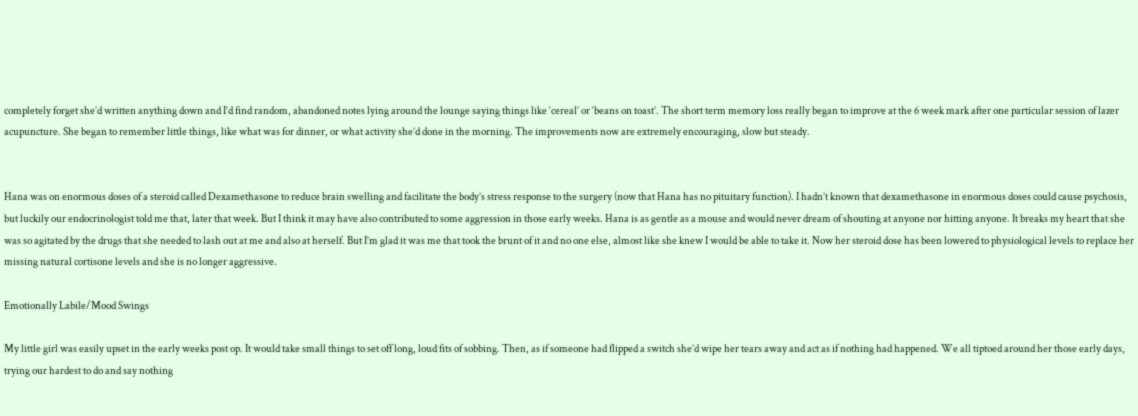completely forget she’d written anything down and I’d find random, abandoned notes lying around the lounge saying things like ‘cereal’ or ‘beans on toast’. The short term memory loss really began to improve at the 6 week mark after one particular session of lazer acupuncture. She began to remember little things, like what was for dinner, or what activity she’d done in the morning. The improvements now are extremely encouraging, slow but steady.


Hana was on enormous doses of a steroid called Dexamethasone to reduce brain swelling and facilitate the body’s stress response to the surgery (now that Hana has no pituitary function). I hadn’t known that dexamethasone in enormous doses could cause psychosis, but luckily our endocrinologist told me that, later that week. But I think it may have also contributed to some aggression in those early weeks. Hana is as gentle as a mouse and would never dream of shouting at anyone nor hitting anyone. It breaks my heart that she was so agitated by the drugs that she needed to lash out at me and also at herself. But I’m glad it was me that took the brunt of it and no one else, almost like she knew I would be able to take it. Now her steroid dose has been lowered to physiological levels to replace her missing natural cortisone levels and she is no longer aggressive.

Emotionally Labile/Mood Swings

My little girl was easily upset in the early weeks post op. It would take small things to set off long, loud fits of sobbing. Then, as if someone had flipped a switch she’d wipe her tears away and act as if nothing had happened. We all tiptoed around her those early days, trying our hardest to do and say nothing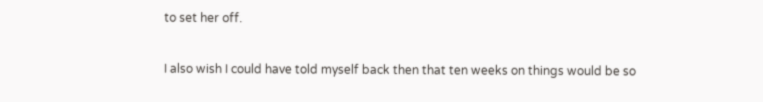to set her off.

I also wish I could have told myself back then that ten weeks on things would be so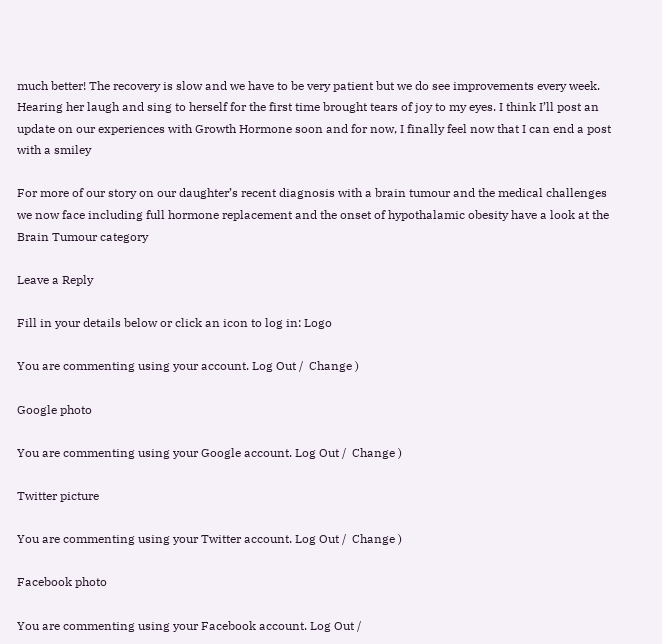much better! The recovery is slow and we have to be very patient but we do see improvements every week. Hearing her laugh and sing to herself for the first time brought tears of joy to my eyes. I think I’ll post an update on our experiences with Growth Hormone soon and for now, I finally feel now that I can end a post with a smiley

For more of our story on our daughter’s recent diagnosis with a brain tumour and the medical challenges we now face including full hormone replacement and the onset of hypothalamic obesity have a look at the Brain Tumour category

Leave a Reply

Fill in your details below or click an icon to log in: Logo

You are commenting using your account. Log Out /  Change )

Google photo

You are commenting using your Google account. Log Out /  Change )

Twitter picture

You are commenting using your Twitter account. Log Out /  Change )

Facebook photo

You are commenting using your Facebook account. Log Out /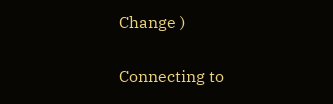Change )

Connecting to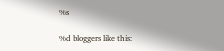%s

%d bloggers like this: